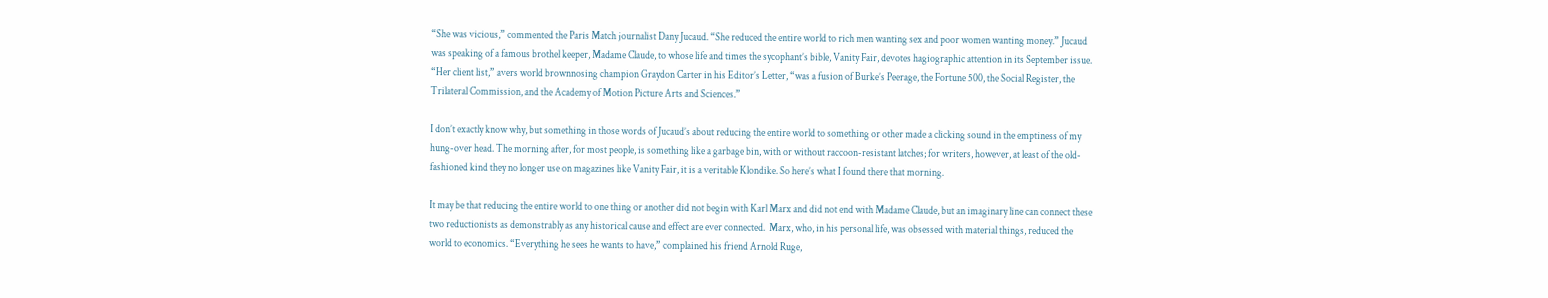“She was vicious,” commented the Paris Match journalist Dany Jucaud. “She reduced the entire world to rich men wanting sex and poor women wanting money.” Jucaud was speaking of a famous brothel keeper, Madame Claude, to whose life and times the sycophant’s bible, Vanity Fair, devotes hagiographic attention in its September issue. “Her client list,” avers world brownnosing champion Graydon Carter in his Editor’s Letter, “was a fusion of Burke’s Peerage, the Fortune 500, the Social Register, the Trilateral Commission, and the Academy of Motion Picture Arts and Sciences.”

I don’t exactly know why, but something in those words of Jucaud’s about reducing the entire world to something or other made a clicking sound in the emptiness of my hung-over head. The morning after, for most people, is something like a garbage bin, with or without raccoon-resistant latches; for writers, however, at least of the old-fashioned kind they no longer use on magazines like Vanity Fair, it is a veritable Klondike. So here’s what I found there that morning.

It may be that reducing the entire world to one thing or another did not begin with Karl Marx and did not end with Madame Claude, but an imaginary line can connect these two reductionists as demonstrably as any historical cause and effect are ever connected.  Marx, who, in his personal life, was obsessed with material things, reduced the world to economics. “Everything he sees he wants to have,” complained his friend Arnold Ruge,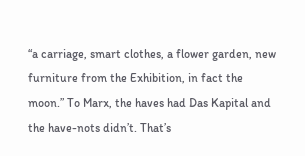“a carriage, smart clothes, a flower garden, new furniture from the Exhibition, in fact the moon.” To Marx, the haves had Das Kapital and the have-nots didn’t. That’s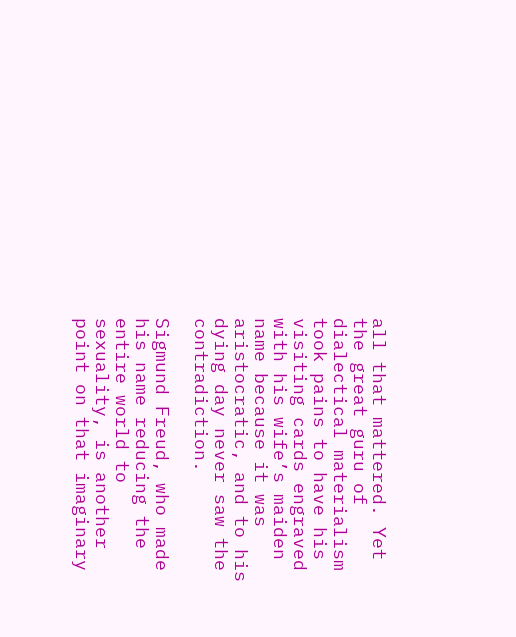all that mattered. Yet the great guru of dialectical materialism took pains to have his visiting cards engraved with his wife’s maiden name because it was aristocratic, and to his dying day never saw the contradiction.

Sigmund Freud, who made his name reducing the entire world to sexuality, is another point on that imaginary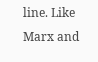line. Like Marx and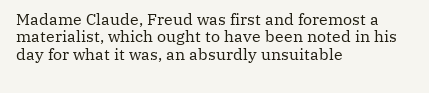Madame Claude, Freud was first and foremost a materialist, which ought to have been noted in his day for what it was, an absurdly unsuitable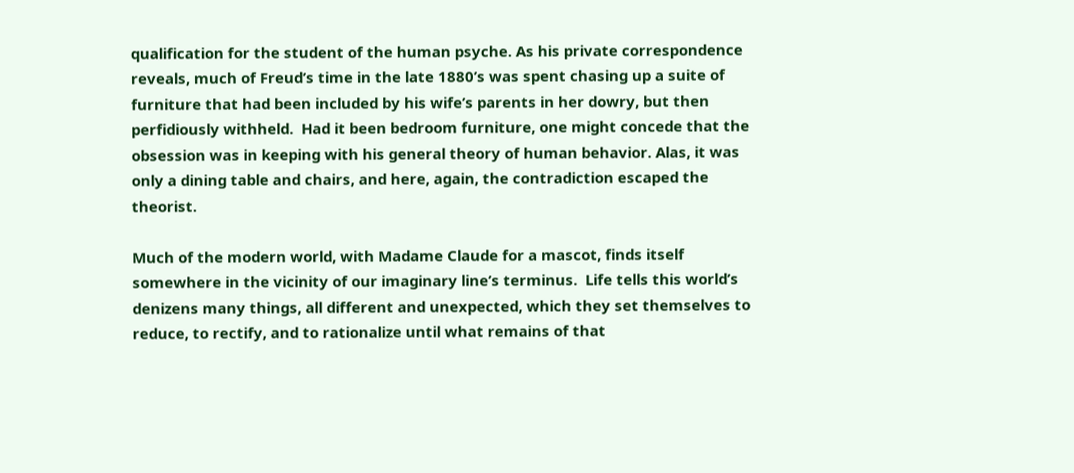qualification for the student of the human psyche. As his private correspondence reveals, much of Freud’s time in the late 1880’s was spent chasing up a suite of furniture that had been included by his wife’s parents in her dowry, but then perfidiously withheld.  Had it been bedroom furniture, one might concede that the obsession was in keeping with his general theory of human behavior. Alas, it was only a dining table and chairs, and here, again, the contradiction escaped the theorist.

Much of the modern world, with Madame Claude for a mascot, finds itself somewhere in the vicinity of our imaginary line’s terminus.  Life tells this world’s denizens many things, all different and unexpected, which they set themselves to reduce, to rectify, and to rationalize until what remains of that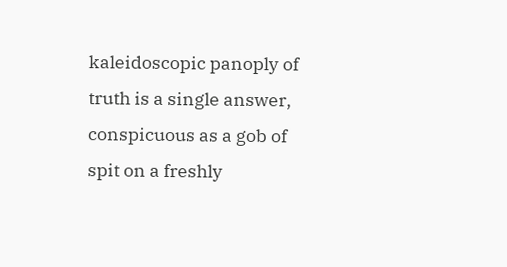kaleidoscopic panoply of truth is a single answer, conspicuous as a gob of spit on a freshly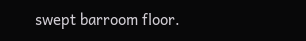swept barroom floor.